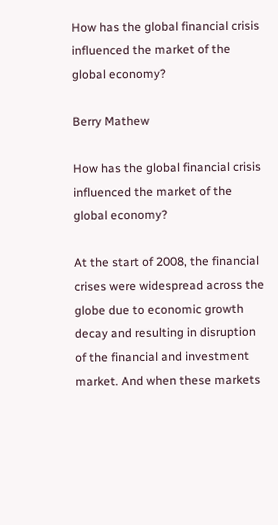How has the global financial crisis influenced the market of the global economy?

Berry Mathew

How has the global financial crisis influenced the market of the global economy?

At the start of 2008, the financial crises were widespread across the globe due to economic growth decay and resulting in disruption of the financial and investment market. And when these markets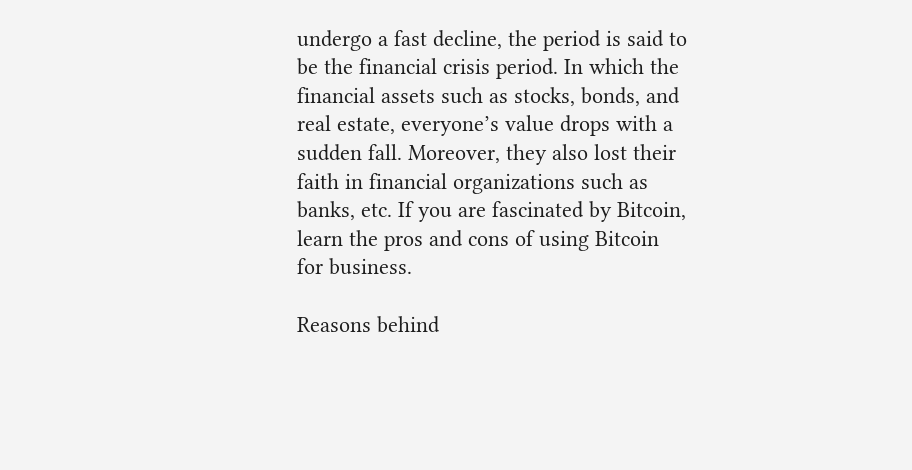undergo a fast decline, the period is said to be the financial crisis period. In which the financial assets such as stocks, bonds, and real estate, everyone’s value drops with a sudden fall. Moreover, they also lost their faith in financial organizations such as banks, etc. If you are fascinated by Bitcoin, learn the pros and cons of using Bitcoin for business.

Reasons behind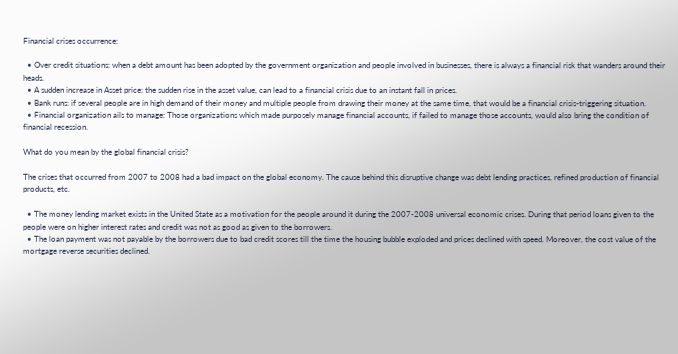Financial crises occurrence:

  • Over credit situations: when a debt amount has been adopted by the government organization and people involved in businesses, there is always a financial risk that wanders around their heads.
  • A sudden increase in Asset price: the sudden rise in the asset value, can lead to a financial crisis due to an instant fall in prices.
  • Bank runs: if several people are in high demand of their money and multiple people from drawing their money at the same time, that would be a financial crisis-triggering situation.
  • Financial organization ails to manage: Those organizations which made purposely manage financial accounts, if failed to manage those accounts, would also bring the condition of financial recession.

What do you mean by the global financial crisis?

The crises that occurred from 2007 to 2008 had a bad impact on the global economy. The cause behind this disruptive change was debt lending practices, refined production of financial products, etc.

  • The money lending market exists in the United State as a motivation for the people around it during the 2007-2008 universal economic crises. During that period loans given to the people were on higher interest rates and credit was not as good as given to the borrowers.
  • The loan payment was not payable by the borrowers due to bad credit scores till the time the housing bubble exploded and prices declined with speed. Moreover, the cost value of the mortgage reverse securities declined.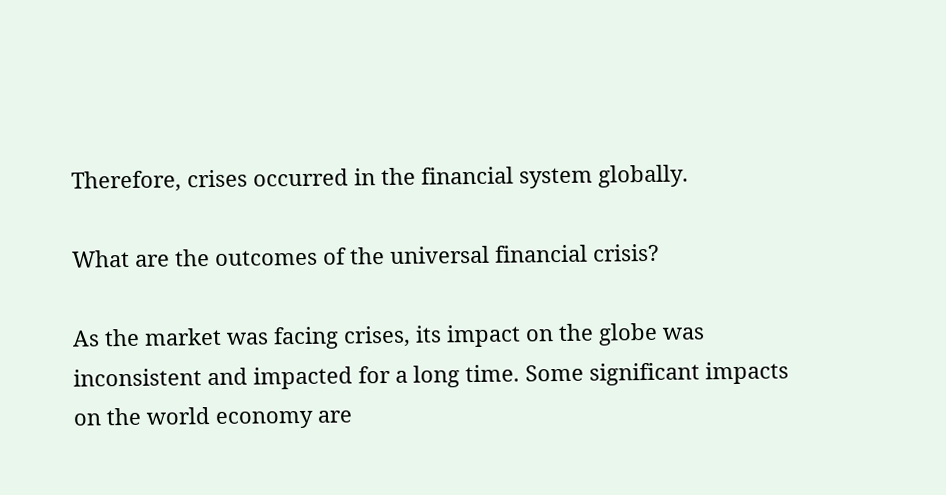Therefore, crises occurred in the financial system globally.

What are the outcomes of the universal financial crisis?

As the market was facing crises, its impact on the globe was inconsistent and impacted for a long time. Some significant impacts on the world economy are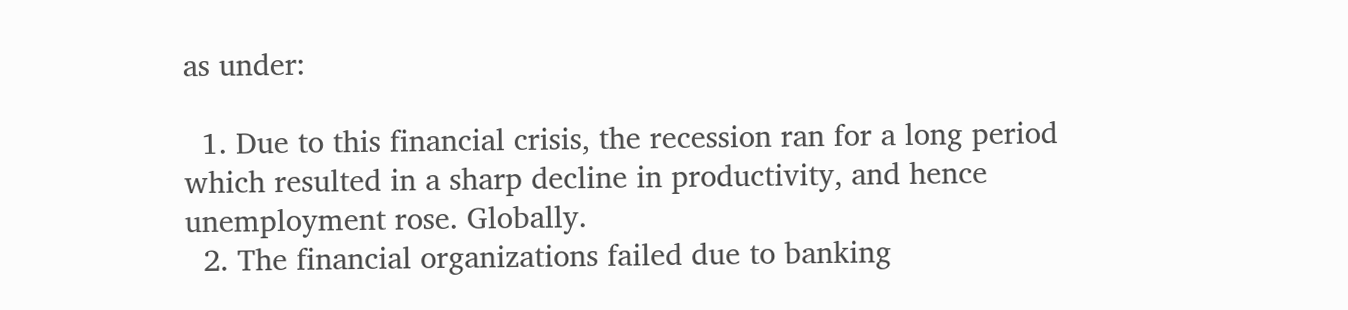as under:

  1. Due to this financial crisis, the recession ran for a long period which resulted in a sharp decline in productivity, and hence unemployment rose. Globally.
  2. The financial organizations failed due to banking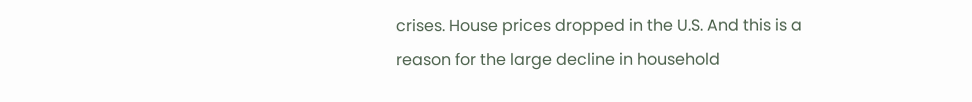crises. House prices dropped in the U.S. And this is a reason for the large decline in household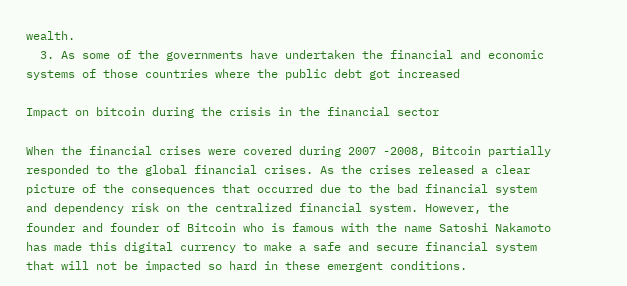wealth.
  3. As some of the governments have undertaken the financial and economic systems of those countries where the public debt got increased

Impact on bitcoin during the crisis in the financial sector

When the financial crises were covered during 2007 -2008, Bitcoin partially responded to the global financial crises. As the crises released a clear picture of the consequences that occurred due to the bad financial system and dependency risk on the centralized financial system. However, the founder and founder of Bitcoin who is famous with the name Satoshi Nakamoto has made this digital currency to make a safe and secure financial system that will not be impacted so hard in these emergent conditions.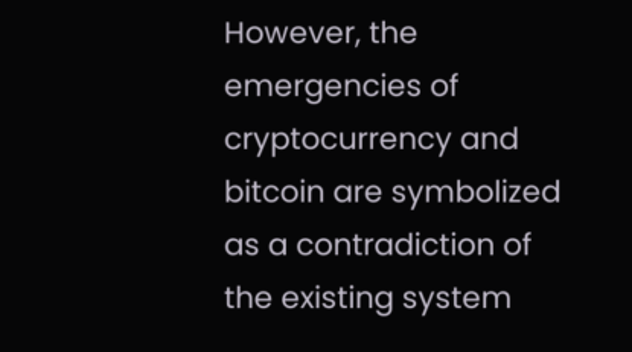However, the emergencies of cryptocurrency and bitcoin are symbolized as a contradiction of the existing system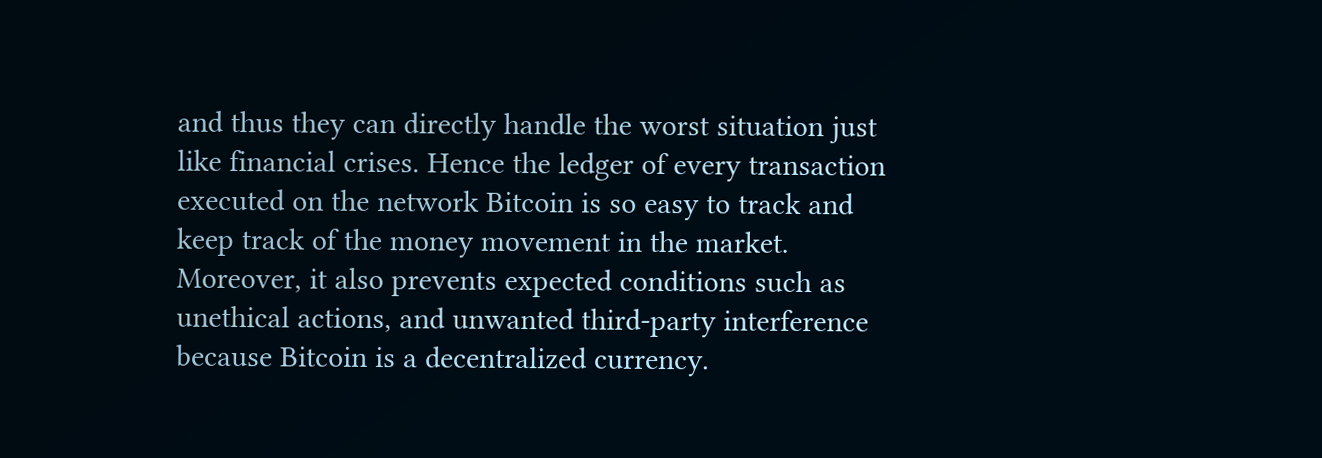and thus they can directly handle the worst situation just like financial crises. Hence the ledger of every transaction executed on the network Bitcoin is so easy to track and keep track of the money movement in the market. Moreover, it also prevents expected conditions such as unethical actions, and unwanted third-party interference because Bitcoin is a decentralized currency.